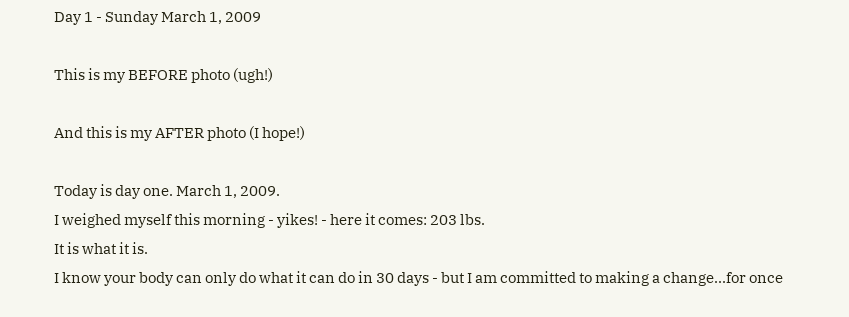Day 1 - Sunday March 1, 2009

This is my BEFORE photo (ugh!)

And this is my AFTER photo (I hope!)

Today is day one. March 1, 2009.
I weighed myself this morning - yikes! - here it comes: 203 lbs.
It is what it is.
I know your body can only do what it can do in 30 days - but I am committed to making a change...for once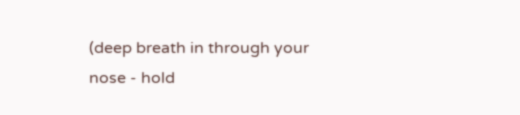(deep breath in through your nose - hold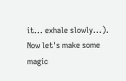it... exhale slowly...).
Now let's make some magic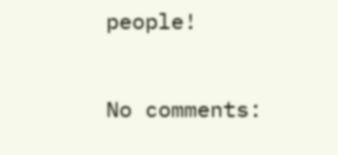people!

No comments: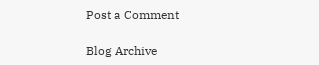Post a Comment

Blog Archive